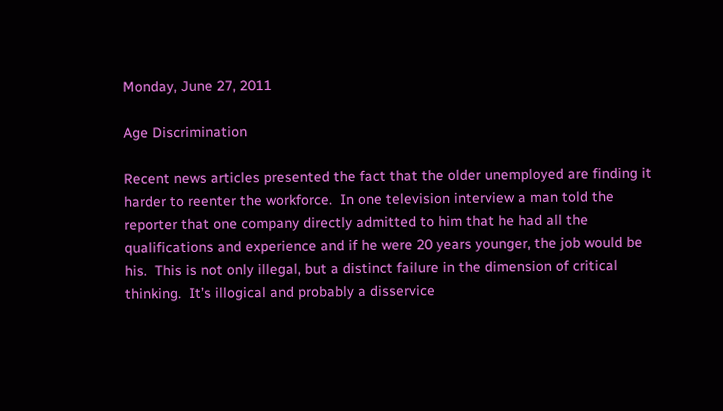Monday, June 27, 2011

Age Discrimination

Recent news articles presented the fact that the older unemployed are finding it harder to reenter the workforce.  In one television interview a man told the reporter that one company directly admitted to him that he had all the qualifications and experience and if he were 20 years younger, the job would be his.  This is not only illegal, but a distinct failure in the dimension of critical thinking.  It’s illogical and probably a disservice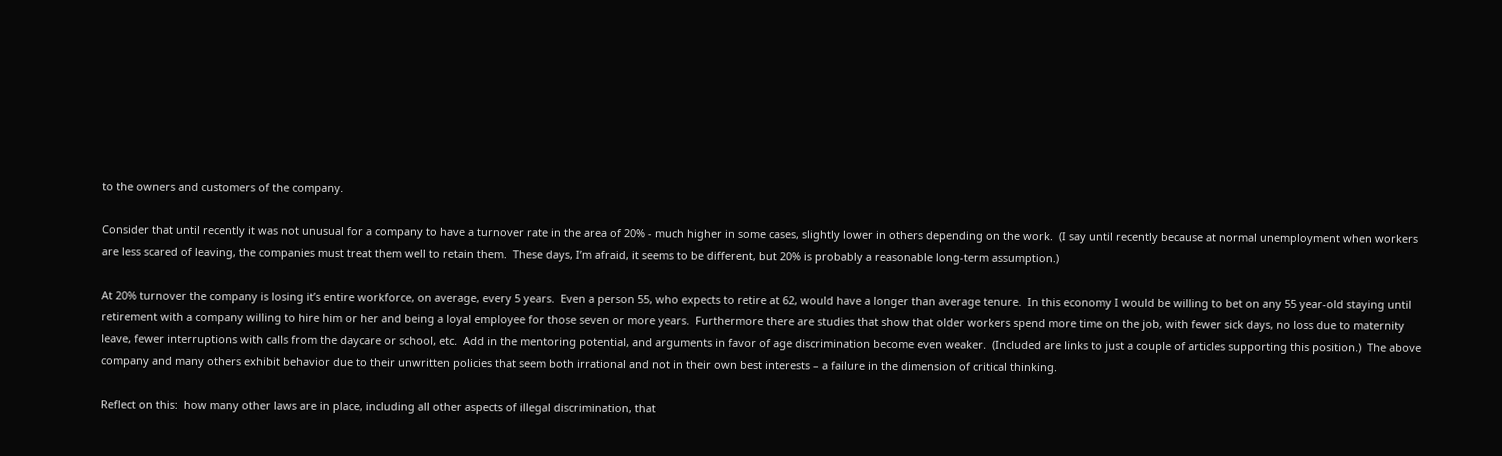to the owners and customers of the company.

Consider that until recently it was not unusual for a company to have a turnover rate in the area of 20% - much higher in some cases, slightly lower in others depending on the work.  (I say until recently because at normal unemployment when workers are less scared of leaving, the companies must treat them well to retain them.  These days, I’m afraid, it seems to be different, but 20% is probably a reasonable long-term assumption.)

At 20% turnover the company is losing it’s entire workforce, on average, every 5 years.  Even a person 55, who expects to retire at 62, would have a longer than average tenure.  In this economy I would be willing to bet on any 55 year-old staying until retirement with a company willing to hire him or her and being a loyal employee for those seven or more years.  Furthermore there are studies that show that older workers spend more time on the job, with fewer sick days, no loss due to maternity leave, fewer interruptions with calls from the daycare or school, etc.  Add in the mentoring potential, and arguments in favor of age discrimination become even weaker.  (Included are links to just a couple of articles supporting this position.)  The above company and many others exhibit behavior due to their unwritten policies that seem both irrational and not in their own best interests – a failure in the dimension of critical thinking.

Reflect on this:  how many other laws are in place, including all other aspects of illegal discrimination, that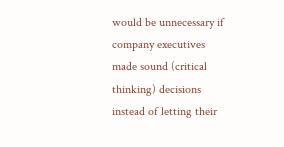would be unnecessary if company executives made sound (critical thinking) decisions instead of letting their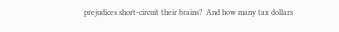prejudices short-circuit their brains?  And how many tax dollars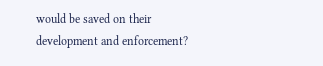would be saved on their development and enforcement?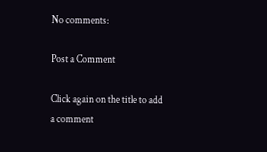No comments:

Post a Comment

Click again on the title to add a comment